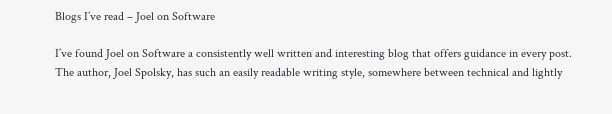Blogs I’ve read – Joel on Software

I’ve found Joel on Software a consistently well written and interesting blog that offers guidance in every post. The author, Joel Spolsky, has such an easily readable writing style, somewhere between technical and lightly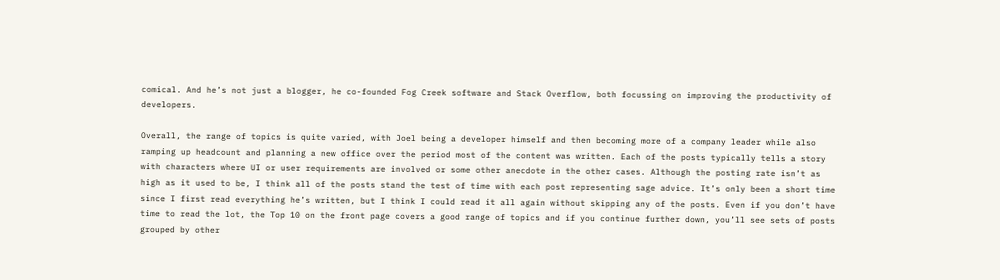comical. And he’s not just a blogger, he co-founded Fog Creek software and Stack Overflow, both focussing on improving the productivity of developers.

Overall, the range of topics is quite varied, with Joel being a developer himself and then becoming more of a company leader while also ramping up headcount and planning a new office over the period most of the content was written. Each of the posts typically tells a story with characters where UI or user requirements are involved or some other anecdote in the other cases. Although the posting rate isn’t as high as it used to be, I think all of the posts stand the test of time with each post representing sage advice. It’s only been a short time since I first read everything he’s written, but I think I could read it all again without skipping any of the posts. Even if you don’t have time to read the lot, the Top 10 on the front page covers a good range of topics and if you continue further down, you’ll see sets of posts grouped by other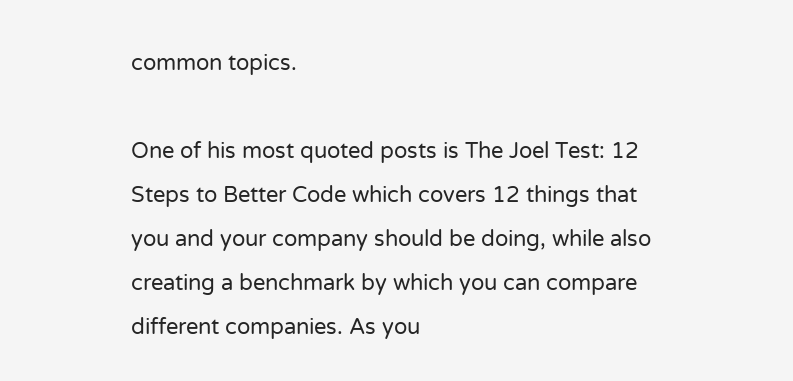common topics.

One of his most quoted posts is The Joel Test: 12 Steps to Better Code which covers 12 things that you and your company should be doing, while also creating a benchmark by which you can compare different companies. As you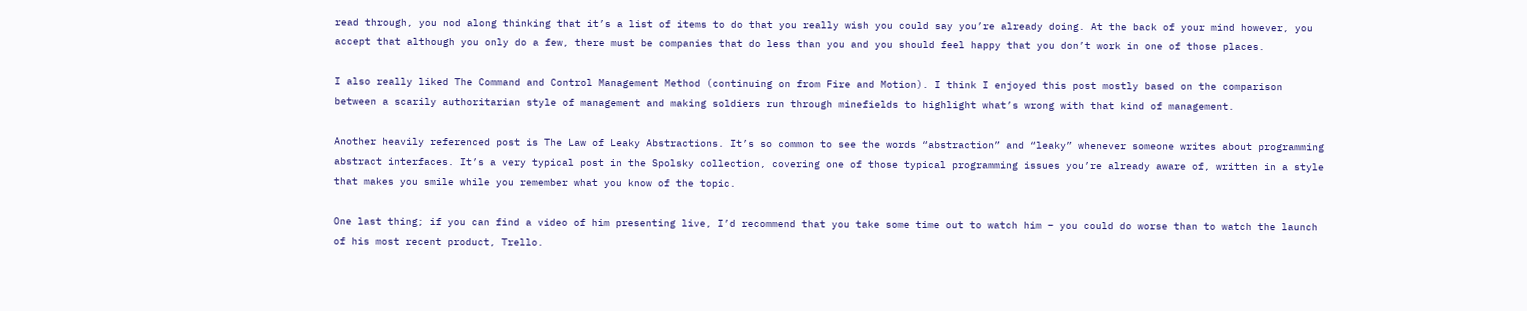read through, you nod along thinking that it’s a list of items to do that you really wish you could say you’re already doing. At the back of your mind however, you accept that although you only do a few, there must be companies that do less than you and you should feel happy that you don’t work in one of those places.

I also really liked The Command and Control Management Method (continuing on from Fire and Motion). I think I enjoyed this post mostly based on the comparison between a scarily authoritarian style of management and making soldiers run through minefields to highlight what’s wrong with that kind of management.

Another heavily referenced post is The Law of Leaky Abstractions. It’s so common to see the words “abstraction” and “leaky” whenever someone writes about programming abstract interfaces. It’s a very typical post in the Spolsky collection, covering one of those typical programming issues you’re already aware of, written in a style that makes you smile while you remember what you know of the topic.

One last thing; if you can find a video of him presenting live, I’d recommend that you take some time out to watch him – you could do worse than to watch the launch of his most recent product, Trello.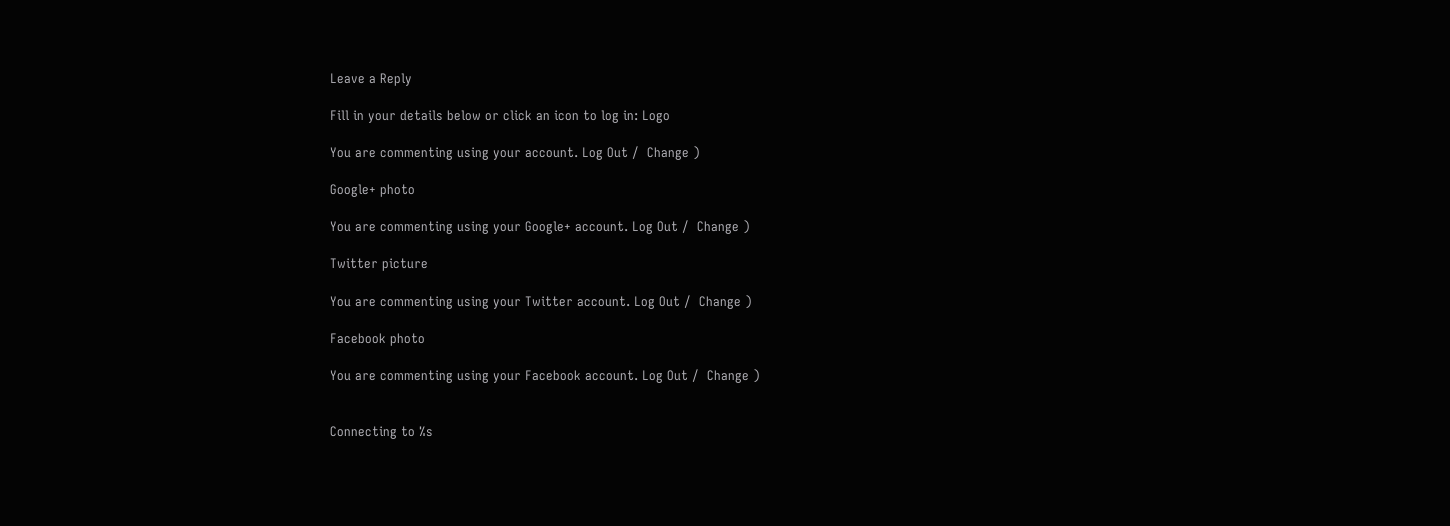Leave a Reply

Fill in your details below or click an icon to log in: Logo

You are commenting using your account. Log Out /  Change )

Google+ photo

You are commenting using your Google+ account. Log Out /  Change )

Twitter picture

You are commenting using your Twitter account. Log Out /  Change )

Facebook photo

You are commenting using your Facebook account. Log Out /  Change )


Connecting to %s